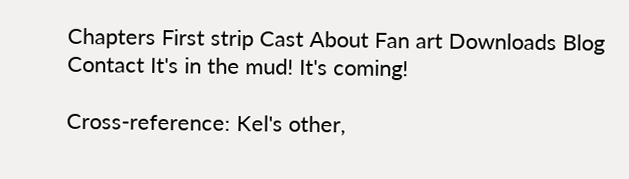Chapters First strip Cast About Fan art Downloads Blog Contact It's in the mud! It's coming!

Cross-reference: Kel's other,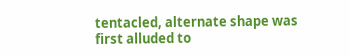tentacled, alternate shape was first alluded to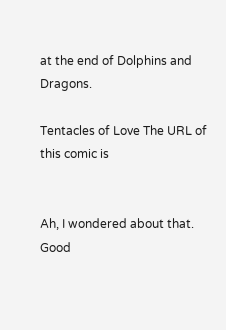at the end of Dolphins and Dragons.

Tentacles of Love The URL of this comic is


Ah, I wondered about that. Good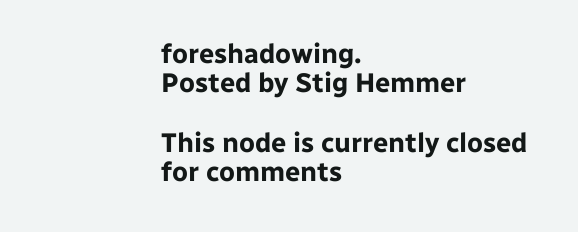foreshadowing.
Posted by Stig Hemmer

This node is currently closed for comments